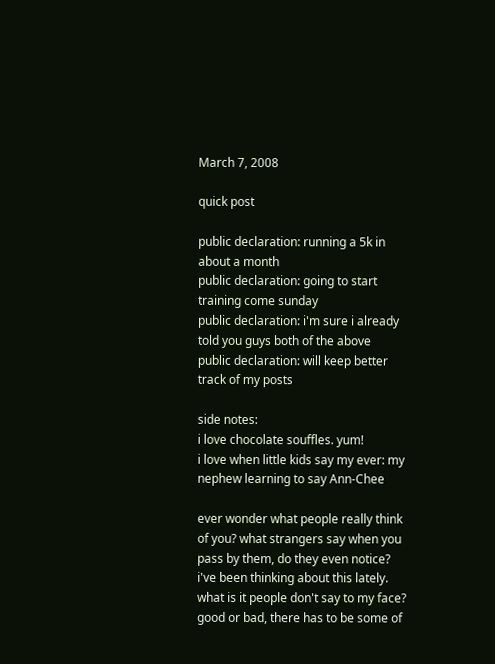March 7, 2008

quick post

public declaration: running a 5k in about a month
public declaration: going to start training come sunday
public declaration: i'm sure i already told you guys both of the above
public declaration: will keep better track of my posts

side notes:
i love chocolate souffles. yum!
i love when little kids say my ever: my nephew learning to say Ann-Chee

ever wonder what people really think of you? what strangers say when you pass by them, do they even notice? i've been thinking about this lately. what is it people don't say to my face? good or bad, there has to be some of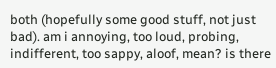both (hopefully some good stuff, not just bad). am i annoying, too loud, probing, indifferent, too sappy, aloof, mean? is there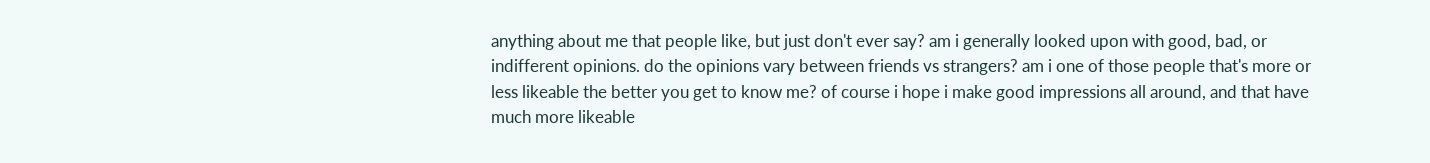anything about me that people like, but just don't ever say? am i generally looked upon with good, bad, or indifferent opinions. do the opinions vary between friends vs strangers? am i one of those people that's more or less likeable the better you get to know me? of course i hope i make good impressions all around, and that have much more likeable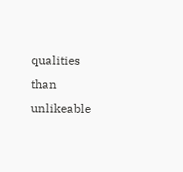qualities than unlikeable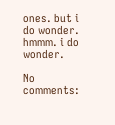ones. but i do wonder. hmmm. i do wonder.

No comments: